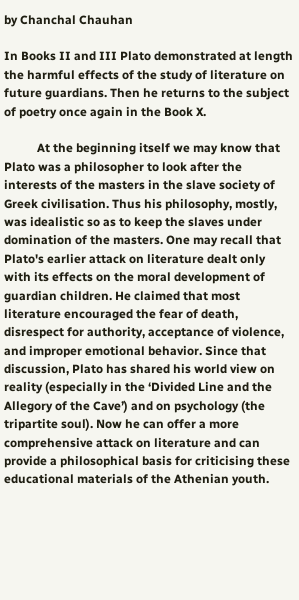by Chanchal Chauhan

In Books II and III Plato demonstrated at length the harmful effects of the study of literature on future guardians. Then he returns to the subject of poetry once again in the Book X.

           At the beginning itself we may know that Plato was a philosopher to look after the interests of the masters in the slave society of Greek civilisation. Thus his philosophy, mostly, was idealistic so as to keep the slaves under domination of the masters. One may recall that Plato's earlier attack on literature dealt only with its effects on the moral development of guardian children. He claimed that most literature encouraged the fear of death, disrespect for authority, acceptance of violence, and improper emotional behavior. Since that discussion, Plato has shared his world view on reality (especially in the ‘Divided Line and the Allegory of the Cave’) and on psychology (the tripartite soul). Now he can offer a more comprehensive attack on literature and can provide a philosophical basis for criticising these educational materials of the Athenian youth.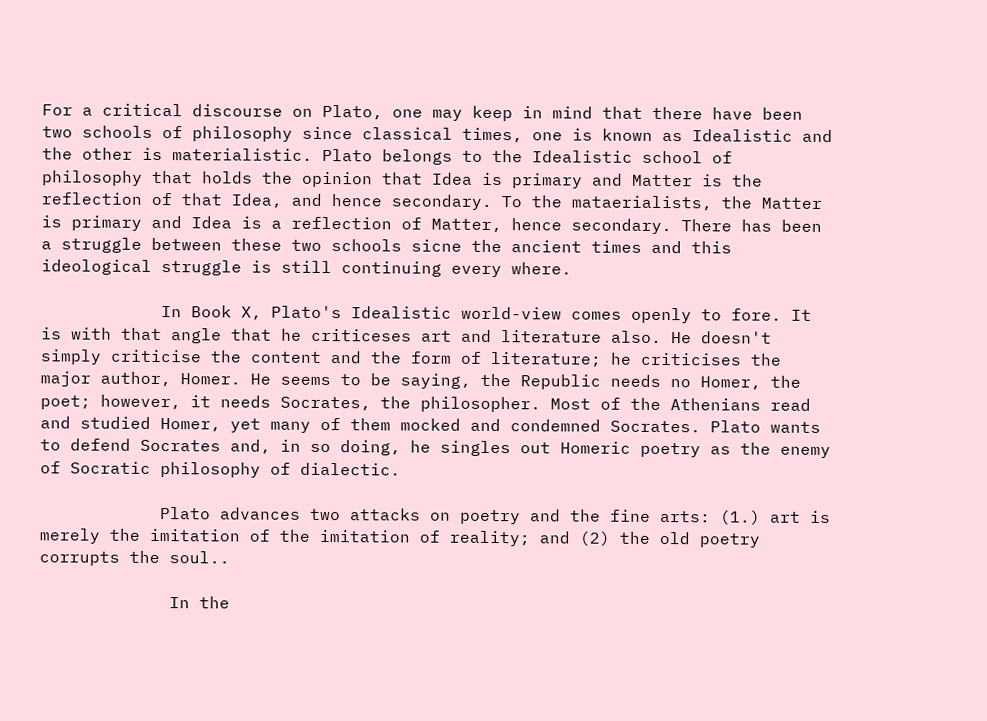For a critical discourse on Plato, one may keep in mind that there have been two schools of philosophy since classical times, one is known as Idealistic and the other is materialistic. Plato belongs to the Idealistic school of philosophy that holds the opinion that Idea is primary and Matter is the reflection of that Idea, and hence secondary. To the mataerialists, the Matter is primary and Idea is a reflection of Matter, hence secondary. There has been a struggle between these two schools sicne the ancient times and this ideological struggle is still continuing every where.

            In Book X, Plato's Idealistic world-view comes openly to fore. It is with that angle that he criticeses art and literature also. He doesn't simply criticise the content and the form of literature; he criticises the major author, Homer. He seems to be saying, the Republic needs no Homer, the poet; however, it needs Socrates, the philosopher. Most of the Athenians read and studied Homer, yet many of them mocked and condemned Socrates. Plato wants to defend Socrates and, in so doing, he singles out Homeric poetry as the enemy of Socratic philosophy of dialectic.

            Plato advances two attacks on poetry and the fine arts: (1.) art is merely the imitation of the imitation of reality; and (2) the old poetry corrupts the soul..

             In the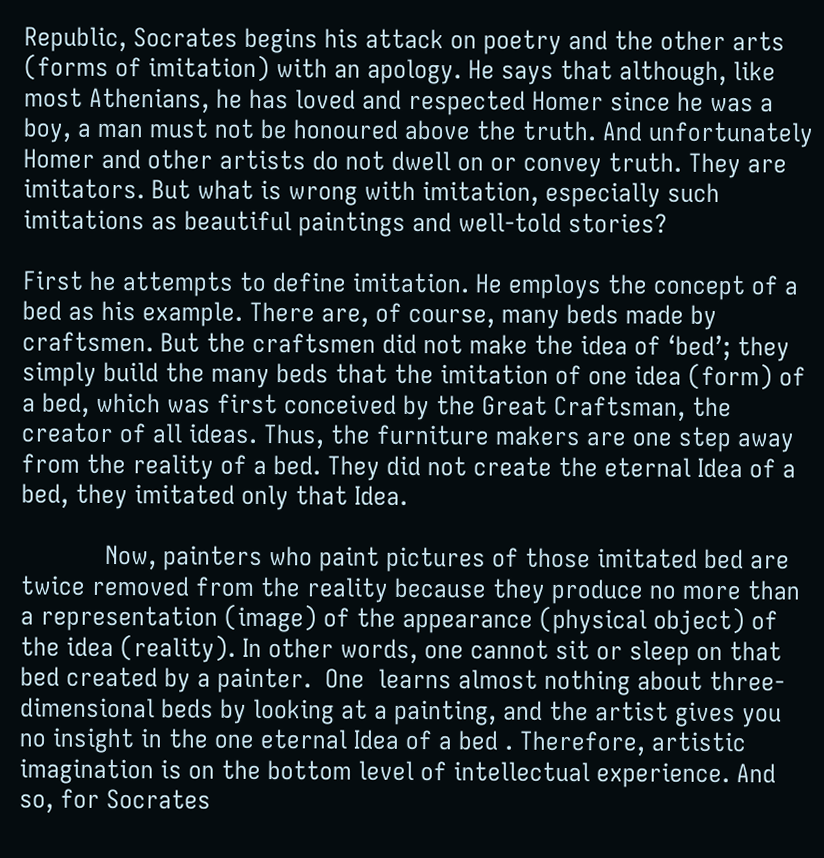Republic, Socrates begins his attack on poetry and the other arts (forms of imitation) with an apology. He says that although, like most Athenians, he has loved and respected Homer since he was a boy, a man must not be honoured above the truth. And unfortunately Homer and other artists do not dwell on or convey truth. They are imitators. But what is wrong with imitation, especially such imitations as beautiful paintings and well-told stories?

First he attempts to define imitation. He employs the concept of a bed as his example. There are, of course, many beds made by craftsmen. But the craftsmen did not make the idea of ‘bed’; they simply build the many beds that the imitation of one idea (form) of a bed, which was first conceived by the Great Craftsman, the creator of all ideas. Thus, the furniture makers are one step away from the reality of a bed. They did not create the eternal Idea of a bed, they imitated only that Idea.

            Now, painters who paint pictures of those imitated bed are twice removed from the reality because they produce no more than a representation (image) of the appearance (physical object) of the idea (reality). In other words, one cannot sit or sleep on that bed created by a painter.  One  learns almost nothing about three-dimensional beds by looking at a painting, and the artist gives you no insight in the one eternal Idea of a bed . Therefore, artistic imagination is on the bottom level of intellectual experience. And so, for Socrates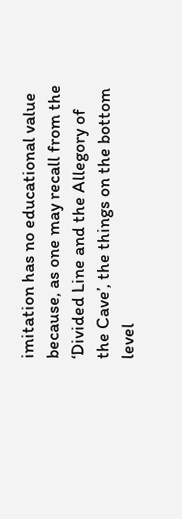imitation has no educational value because, as one may recall from the ‘Divided Line and the Allegory of the Cave’, the things on the bottom level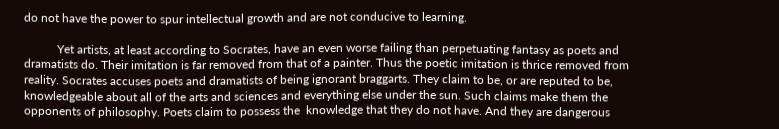do not have the power to spur intellectual growth and are not conducive to learning.

           Yet artists, at least according to Socrates, have an even worse failing than perpetuating fantasy as poets and dramatists do. Their imitation is far removed from that of a painter. Thus the poetic imitation is thrice removed from reality. Socrates accuses poets and dramatists of being ignorant braggarts. They claim to be, or are reputed to be, knowledgeable about all of the arts and sciences and everything else under the sun. Such claims make them the opponents of philosophy. Poets claim to possess the  knowledge that they do not have. And they are dangerous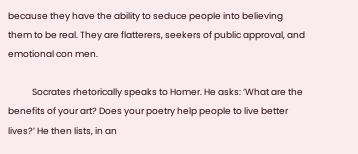because they have the ability to seduce people into believing them to be real. They are flatterers, seekers of public approval, and emotional con men.

            Socrates rhetorically speaks to Homer. He asks: ‘What are the benefits of your art? Does your poetry help people to live better lives?’ He then lists, in an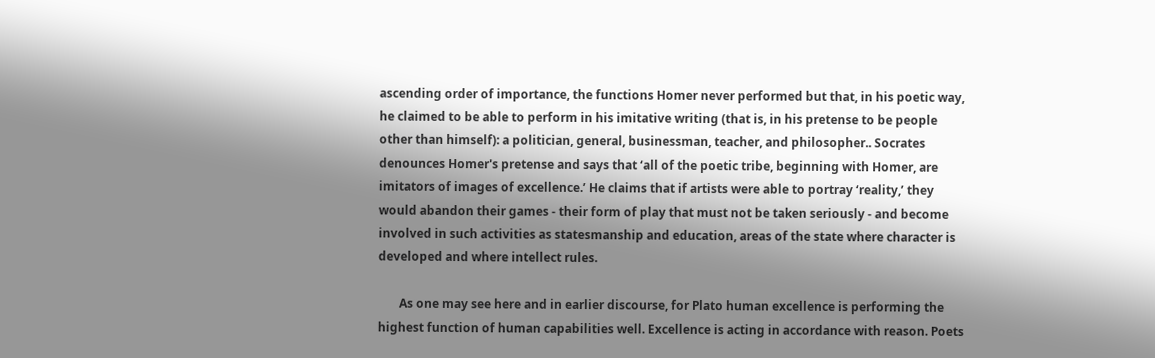ascending order of importance, the functions Homer never performed but that, in his poetic way, he claimed to be able to perform in his imitative writing (that is, in his pretense to be people other than himself): a politician, general, businessman, teacher, and philosopher.. Socrates denounces Homer's pretense and says that ‘all of the poetic tribe, beginning with Homer, are imitators of images of excellence.’ He claims that if artists were able to portray ‘reality,’ they would abandon their games - their form of play that must not be taken seriously - and become involved in such activities as statesmanship and education, areas of the state where character is developed and where intellect rules.

       As one may see here and in earlier discourse, for Plato human excellence is performing the highest function of human capabilities well. Excellence is acting in accordance with reason. Poets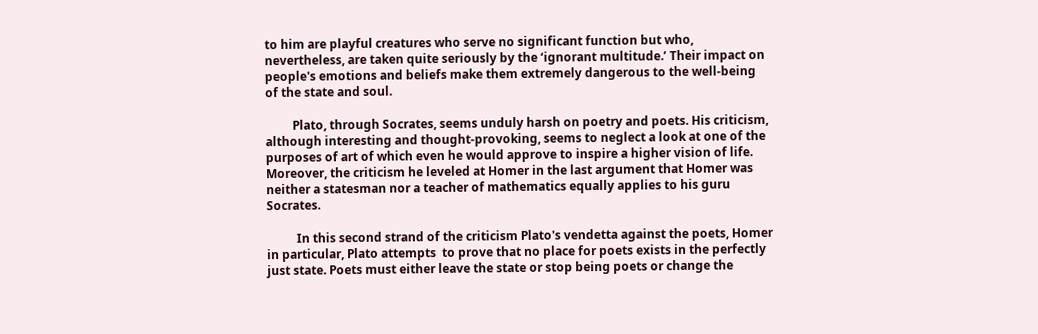to him are playful creatures who serve no significant function but who, nevertheless, are taken quite seriously by the ‘ignorant multitude.’ Their impact on people's emotions and beliefs make them extremely dangerous to the well-being of the state and soul.

         Plato, through Socrates, seems unduly harsh on poetry and poets. His criticism, although interesting and thought-provoking, seems to neglect a look at one of the purposes of art of which even he would approve to inspire a higher vision of life. Moreover, the criticism he leveled at Homer in the last argument that Homer was neither a statesman nor a teacher of mathematics equally applies to his guru Socrates.

          In this second strand of the criticism Plato's vendetta against the poets, Homer in particular, Plato attempts  to prove that no place for poets exists in the perfectly just state. Poets must either leave the state or stop being poets or change the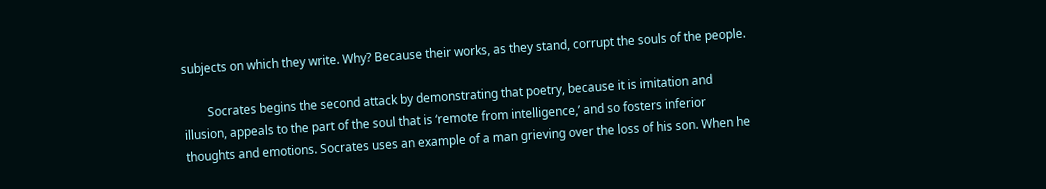subjects on which they write. Why? Because their works, as they stand, corrupt the souls of the people.

        Socrates begins the second attack by demonstrating that poetry, because it is imitation and illusion, appeals to the part of the soul that is ‘remote from intelligence,’ and so fosters inferior thoughts and emotions. Socrates uses an example of a man grieving over the loss of his son. When he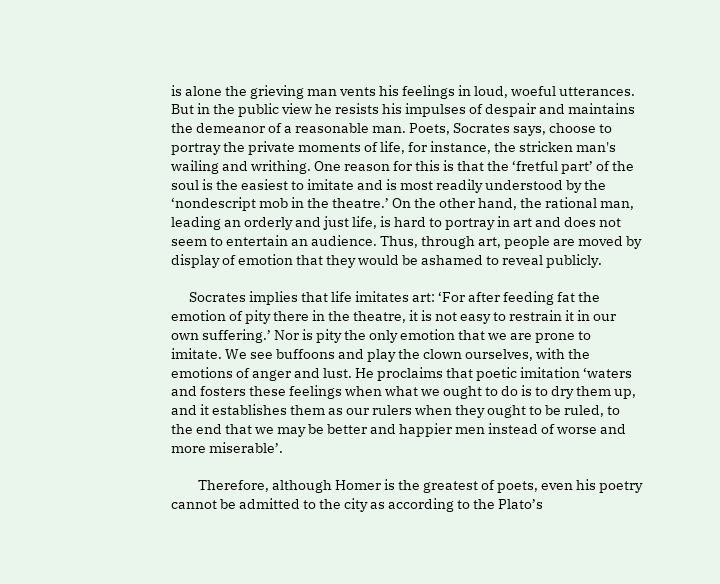is alone the grieving man vents his feelings in loud, woeful utterances. But in the public view he resists his impulses of despair and maintains the demeanor of a reasonable man. Poets, Socrates says, choose to portray the private moments of life, for instance, the stricken man's wailing and writhing. One reason for this is that the ‘fretful part’ of the soul is the easiest to imitate and is most readily understood by the ‘nondescript mob in the theatre.’ On the other hand, the rational man, leading an orderly and just life, is hard to portray in art and does not seem to entertain an audience. Thus, through art, people are moved by display of emotion that they would be ashamed to reveal publicly.

      Socrates implies that life imitates art: ‘For after feeding fat the emotion of pity there in the theatre, it is not easy to restrain it in our own suffering.’ Nor is pity the only emotion that we are prone to imitate. We see buffoons and play the clown ourselves, with the emotions of anger and lust. He proclaims that poetic imitation ‘waters and fosters these feelings when what we ought to do is to dry them up, and it establishes them as our rulers when they ought to be ruled, to the end that we may be better and happier men instead of worse and more miserable’.

         Therefore, although Homer is the greatest of poets, even his poetry cannot be admitted to the city as according to the Plato’s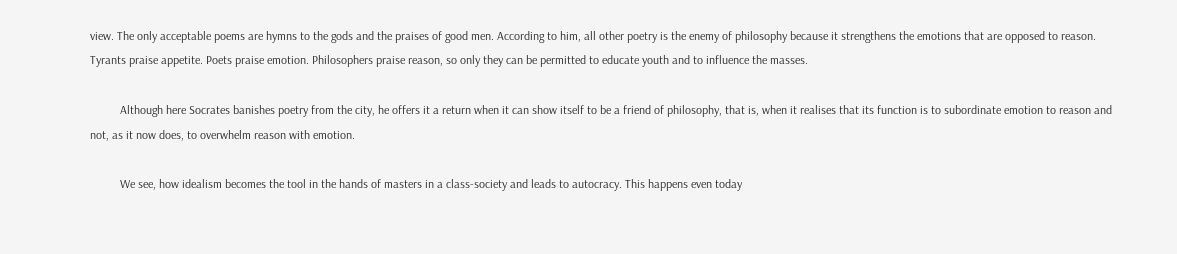view. The only acceptable poems are hymns to the gods and the praises of good men. According to him, all other poetry is the enemy of philosophy because it strengthens the emotions that are opposed to reason. Tyrants praise appetite. Poets praise emotion. Philosophers praise reason, so only they can be permitted to educate youth and to influence the masses.

          Although here Socrates banishes poetry from the city, he offers it a return when it can show itself to be a friend of philosophy, that is, when it realises that its function is to subordinate emotion to reason and not, as it now does, to overwhelm reason with emotion.

          We see, how idealism becomes the tool in the hands of masters in a class-society and leads to autocracy. This happens even today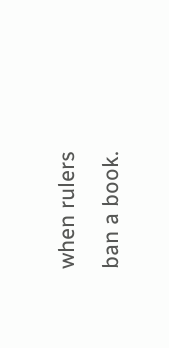when rulers ban a book.